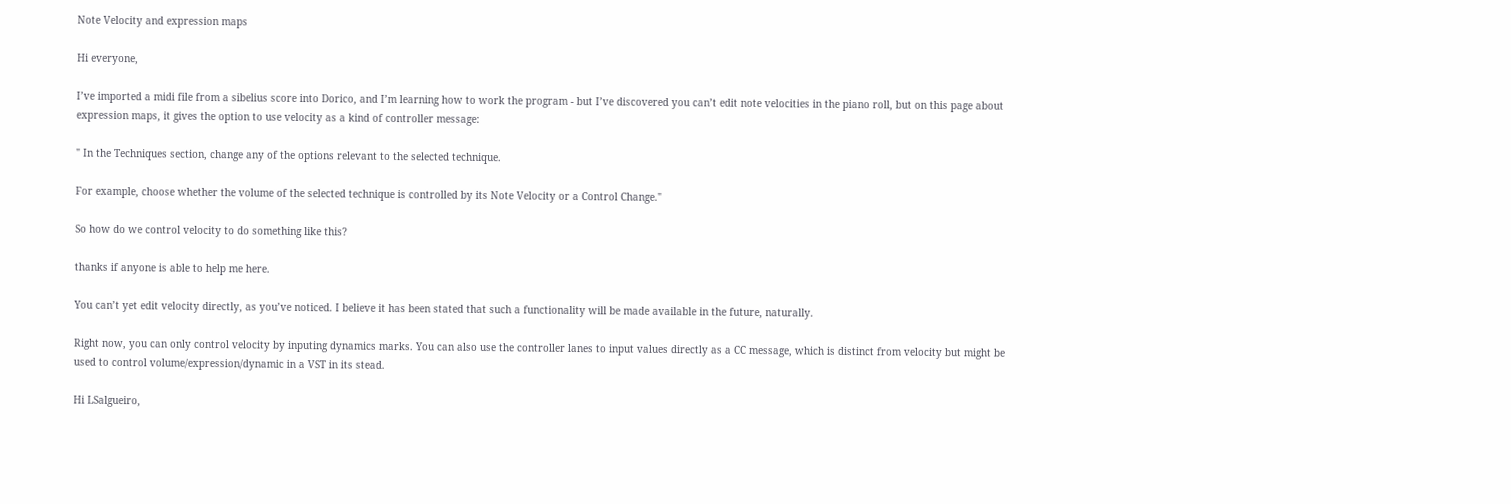Note Velocity and expression maps

Hi everyone,

I’ve imported a midi file from a sibelius score into Dorico, and I’m learning how to work the program - but I’ve discovered you can’t edit note velocities in the piano roll, but on this page about expression maps, it gives the option to use velocity as a kind of controller message:

" In the Techniques section, change any of the options relevant to the selected technique.

For example, choose whether the volume of the selected technique is controlled by its Note Velocity or a Control Change."

So how do we control velocity to do something like this?

thanks if anyone is able to help me here.

You can’t yet edit velocity directly, as you’ve noticed. I believe it has been stated that such a functionality will be made available in the future, naturally.

Right now, you can only control velocity by inputing dynamics marks. You can also use the controller lanes to input values directly as a CC message, which is distinct from velocity but might be used to control volume/expression/dynamic in a VST in its stead.

Hi LSalgueiro,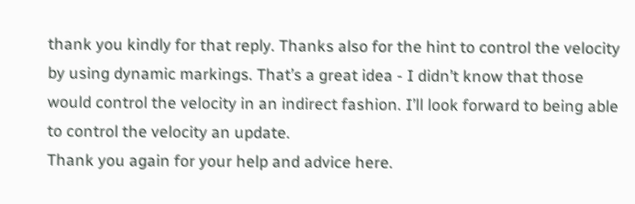thank you kindly for that reply. Thanks also for the hint to control the velocity by using dynamic markings. That’s a great idea - I didn’t know that those would control the velocity in an indirect fashion. I’ll look forward to being able to control the velocity an update.
Thank you again for your help and advice here.